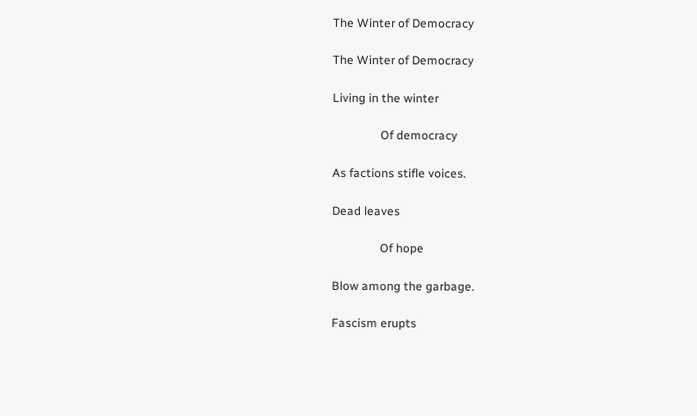The Winter of Democracy

The Winter of Democracy

Living in the winter

                Of democracy

As factions stifle voices.

Dead leaves

                Of hope

Blow among the garbage.

Fascism erupts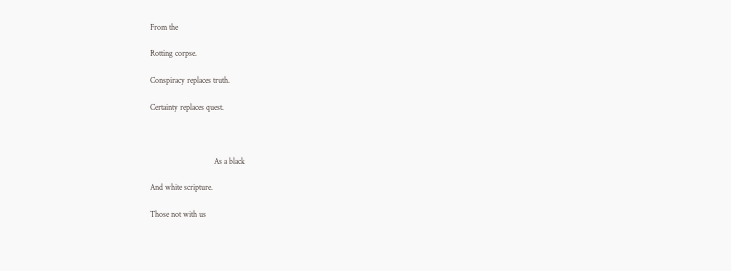From the

Rotting corpse.

Conspiracy replaces truth.

Certainty replaces quest.



                                As a black

And white scripture.

Those not with us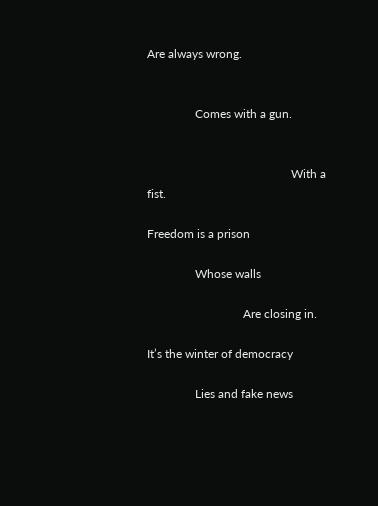Are always wrong.


                Comes with a gun.


                                                With a fist.

Freedom is a prison

                Whose walls

                                Are closing in.

It’s the winter of democracy

                Lies and fake news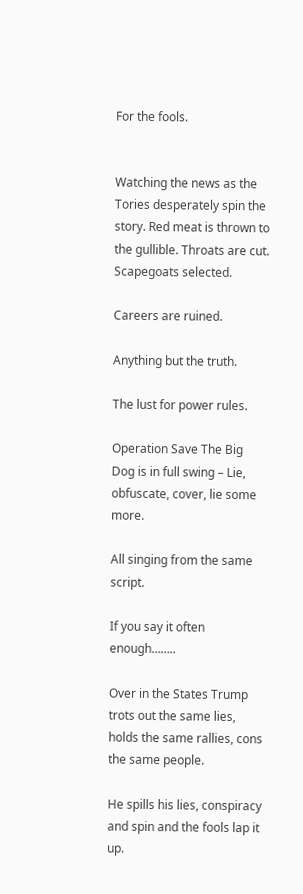For the fools.


Watching the news as the Tories desperately spin the story. Red meat is thrown to the gullible. Throats are cut. Scapegoats selected.

Careers are ruined.

Anything but the truth.

The lust for power rules.

Operation Save The Big Dog is in full swing – Lie, obfuscate, cover, lie some more.

All singing from the same script.

If you say it often enough……..

Over in the States Trump trots out the same lies, holds the same rallies, cons the same people.

He spills his lies, conspiracy and spin and the fools lap it up.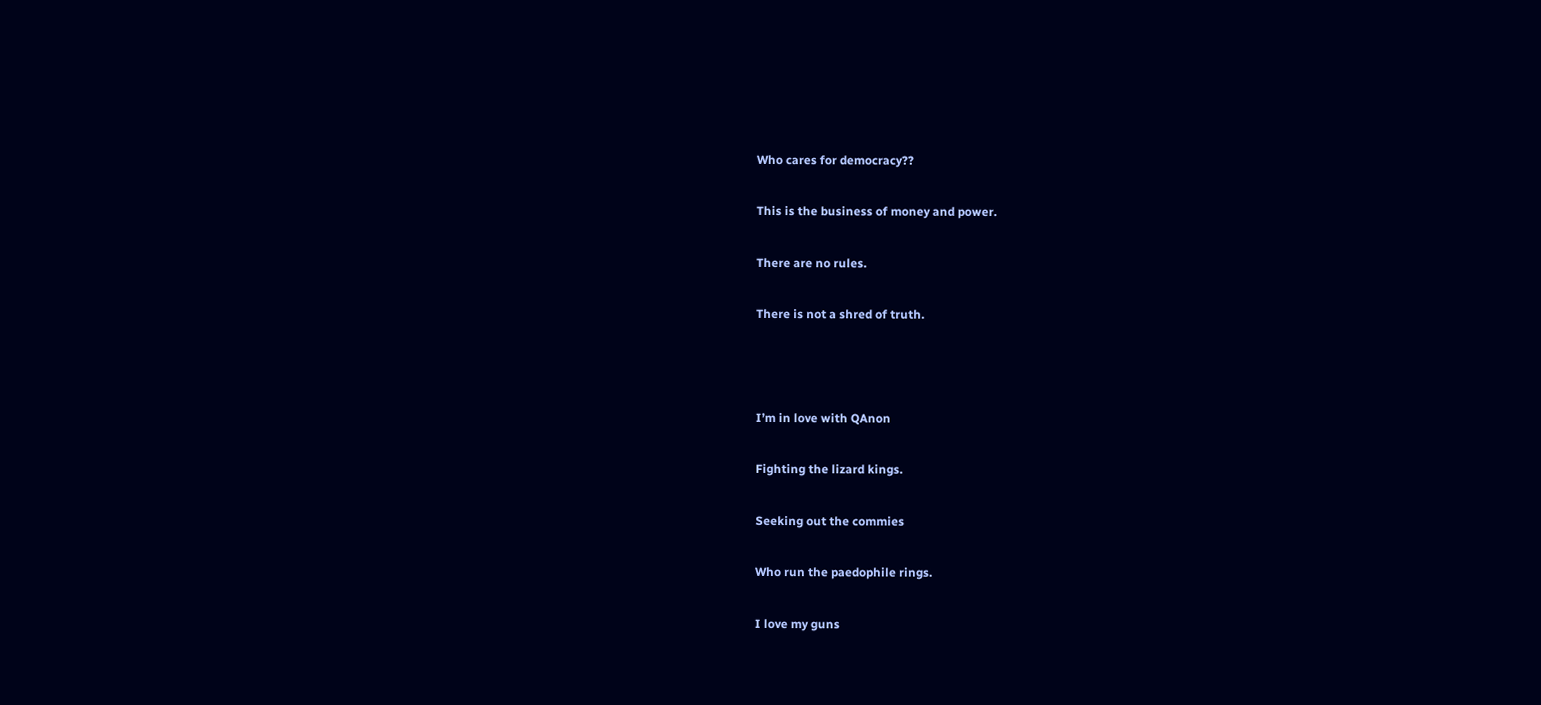Who cares for democracy??

This is the business of money and power.

There are no rules.

There is not a shred of truth.



I’m in love with QAnon

Fighting the lizard kings.

Seeking out the commies

Who run the paedophile rings.

I love my guns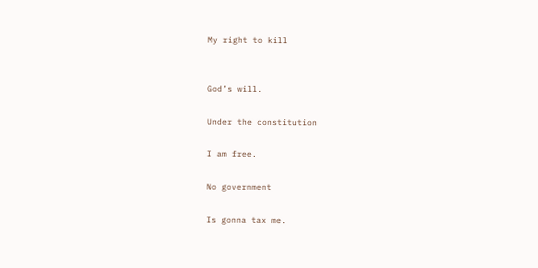My right to kill


God’s will.

Under the constitution

I am free.

No government

Is gonna tax me.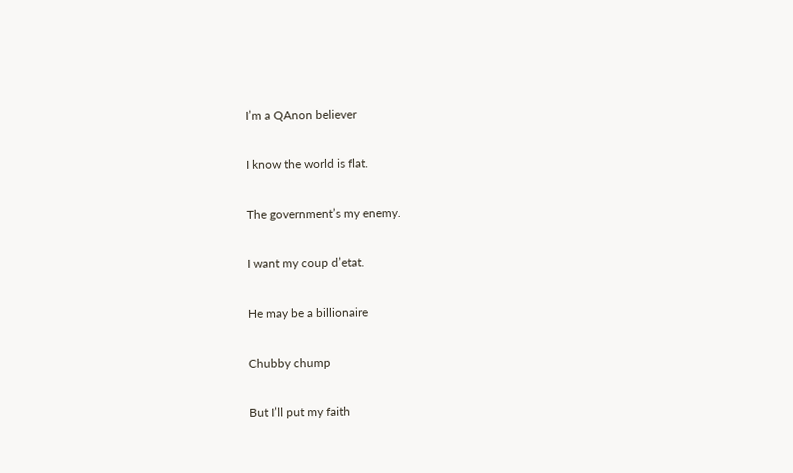I’m a QAnon believer

I know the world is flat.

The government’s my enemy.

I want my coup d’etat.

He may be a billionaire

Chubby chump

But I’ll put my faith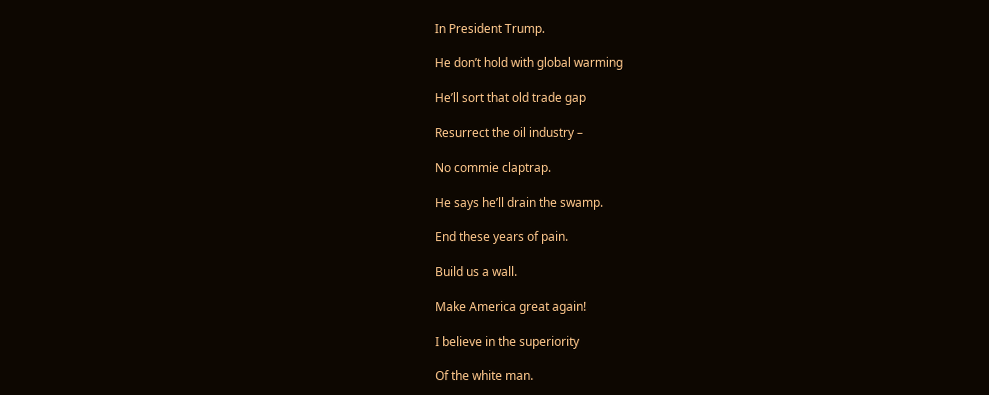In President Trump.

He don’t hold with global warming

He’ll sort that old trade gap

Resurrect the oil industry –

No commie claptrap.

He says he’ll drain the swamp.

End these years of pain.

Build us a wall.

Make America great again!

I believe in the superiority

Of the white man.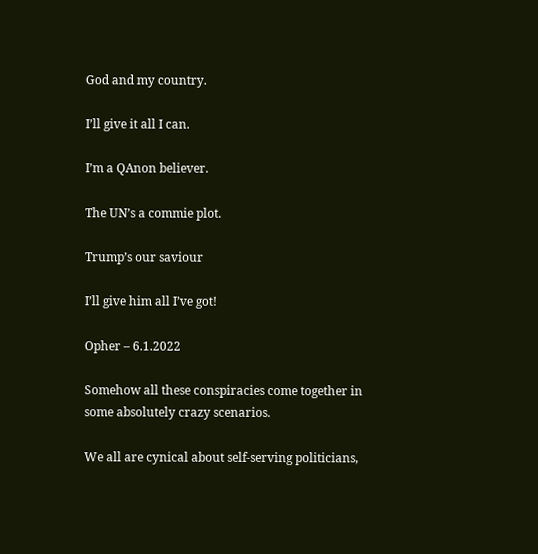God and my country.

I’ll give it all I can.

I’m a QAnon believer.

The UN’s a commie plot.

Trump’s our saviour

I’ll give him all I’ve got!

Opher – 6.1.2022

Somehow all these conspiracies come together in some absolutely crazy scenarios.

We all are cynical about self-serving politicians,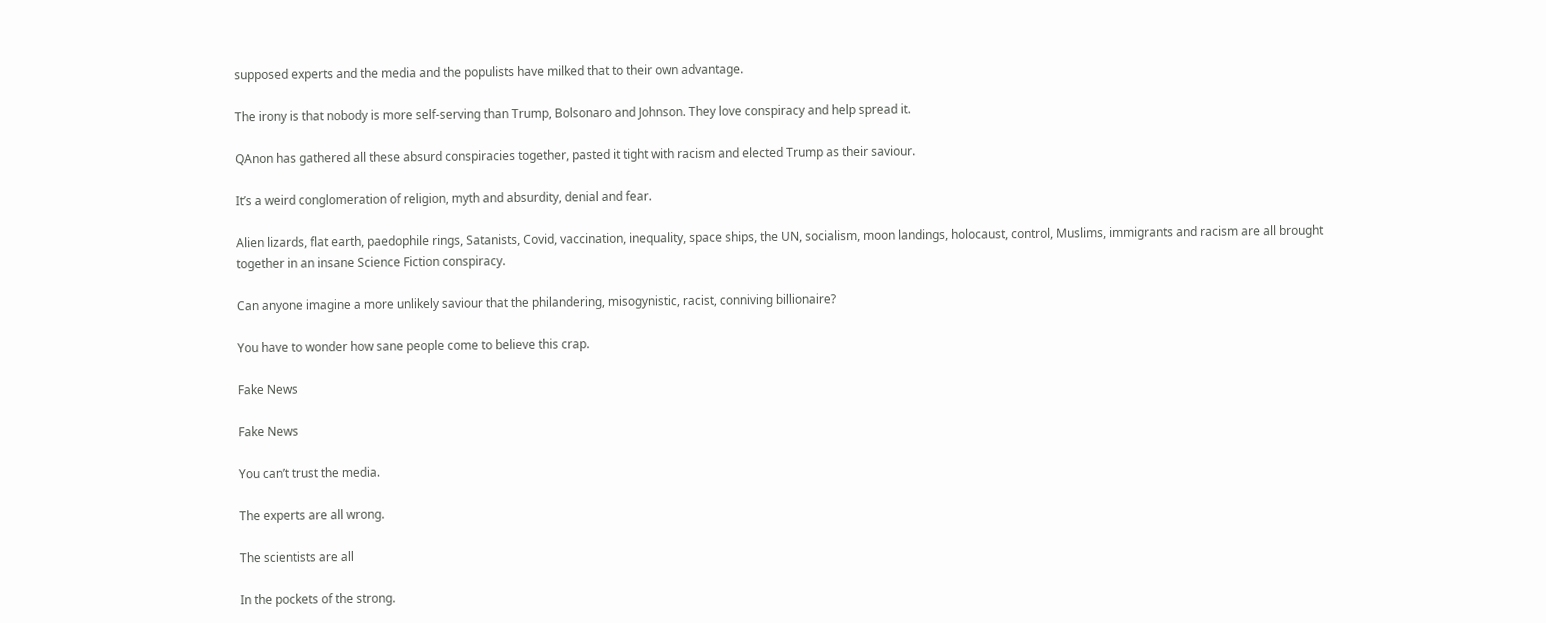supposed experts and the media and the populists have milked that to their own advantage.

The irony is that nobody is more self-serving than Trump, Bolsonaro and Johnson. They love conspiracy and help spread it.

QAnon has gathered all these absurd conspiracies together, pasted it tight with racism and elected Trump as their saviour.

It’s a weird conglomeration of religion, myth and absurdity, denial and fear.

Alien lizards, flat earth, paedophile rings, Satanists, Covid, vaccination, inequality, space ships, the UN, socialism, moon landings, holocaust, control, Muslims, immigrants and racism are all brought together in an insane Science Fiction conspiracy.

Can anyone imagine a more unlikely saviour that the philandering, misogynistic, racist, conniving billionaire?

You have to wonder how sane people come to believe this crap.

Fake News

Fake News

You can’t trust the media.

The experts are all wrong.

The scientists are all

In the pockets of the strong.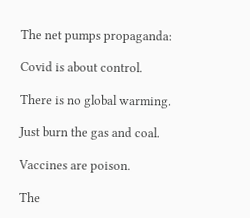The net pumps propaganda:

Covid is about control.

There is no global warming.

Just burn the gas and coal.

Vaccines are poison.

The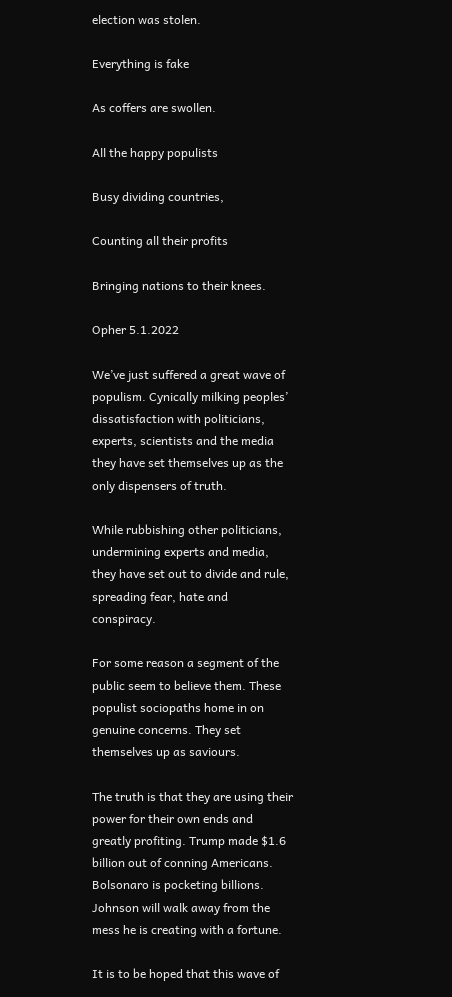election was stolen.

Everything is fake

As coffers are swollen.

All the happy populists

Busy dividing countries,

Counting all their profits

Bringing nations to their knees.

Opher 5.1.2022

We’ve just suffered a great wave of populism. Cynically milking peoples’ dissatisfaction with politicians, experts, scientists and the media they have set themselves up as the only dispensers of truth.

While rubbishing other politicians, undermining experts and media, they have set out to divide and rule, spreading fear, hate and conspiracy.

For some reason a segment of the public seem to believe them. These populist sociopaths home in on genuine concerns. They set themselves up as saviours.

The truth is that they are using their power for their own ends and greatly profiting. Trump made $1.6 billion out of conning Americans. Bolsonaro is pocketing billions. Johnson will walk away from the mess he is creating with a fortune.

It is to be hoped that this wave of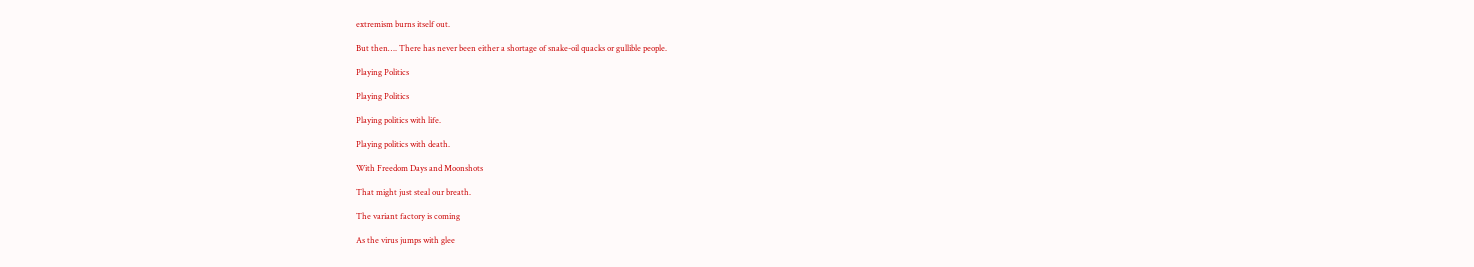extremism burns itself out.

But then…. There has never been either a shortage of snake-oil quacks or gullible people.

Playing Politics

Playing Politics

Playing politics with life.

Playing politics with death.

With Freedom Days and Moonshots

That might just steal our breath.

The variant factory is coming

As the virus jumps with glee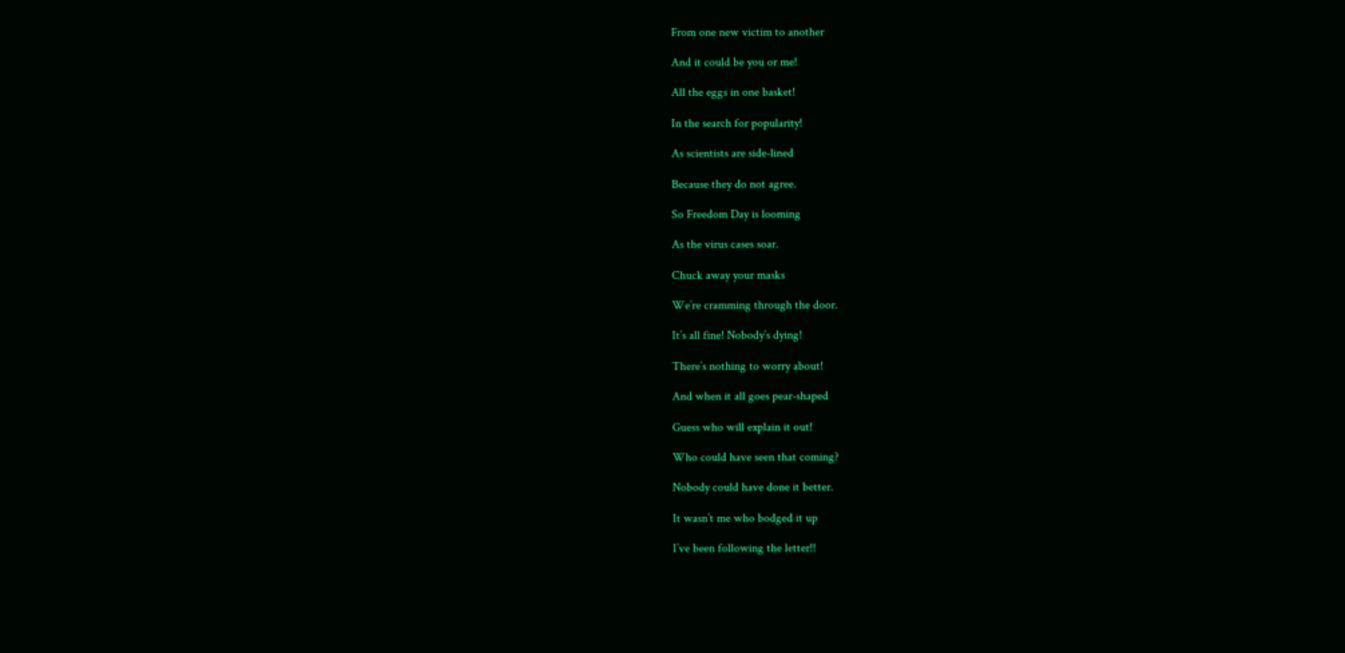From one new victim to another

And it could be you or me!

All the eggs in one basket!

In the search for popularity!

As scientists are side-lined

Because they do not agree.

So Freedom Day is looming

As the virus cases soar.

Chuck away your masks

We’re cramming through the door.

It’s all fine! Nobody’s dying!

There’s nothing to worry about!

And when it all goes pear-shaped

Guess who will explain it out!

Who could have seen that coming?

Nobody could have done it better.

It wasn’t me who bodged it up

I’ve been following the letter!!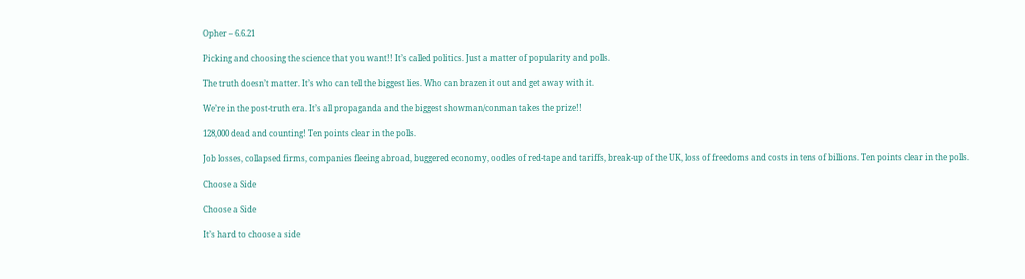Opher – 6.6.21

Picking and choosing the science that you want!! It’s called politics. Just a matter of popularity and polls.

The truth doesn’t matter. It’s who can tell the biggest lies. Who can brazen it out and get away with it.

We’re in the post-truth era. It’s all propaganda and the biggest showman/conman takes the prize!!

128,000 dead and counting! Ten points clear in the polls.

Job losses, collapsed firms, companies fleeing abroad, buggered economy, oodles of red-tape and tariffs, break-up of the UK, loss of freedoms and costs in tens of billions. Ten points clear in the polls.

Choose a Side

Choose a Side

It’s hard to choose a side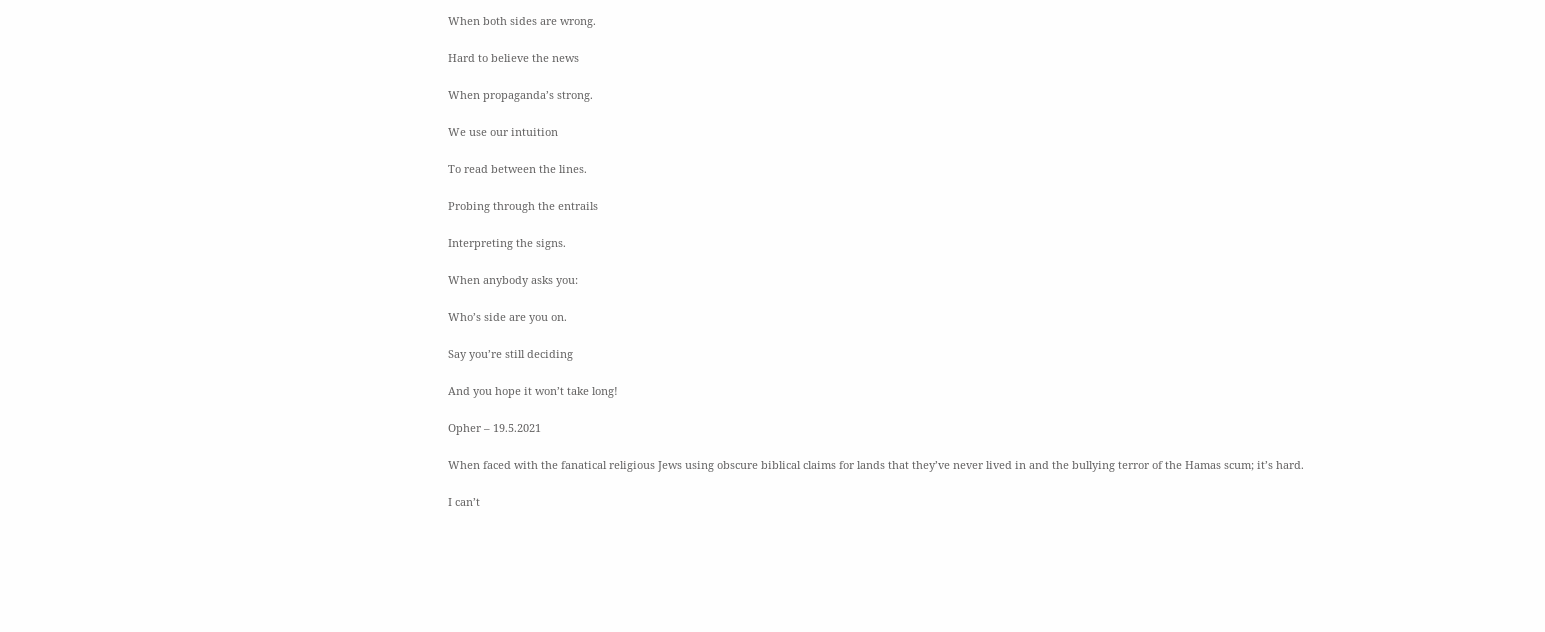When both sides are wrong.

Hard to believe the news

When propaganda’s strong.

We use our intuition

To read between the lines.

Probing through the entrails

Interpreting the signs.

When anybody asks you:

Who’s side are you on.

Say you’re still deciding

And you hope it won’t take long!

Opher – 19.5.2021

When faced with the fanatical religious Jews using obscure biblical claims for lands that they’ve never lived in and the bullying terror of the Hamas scum; it’s hard.

I can’t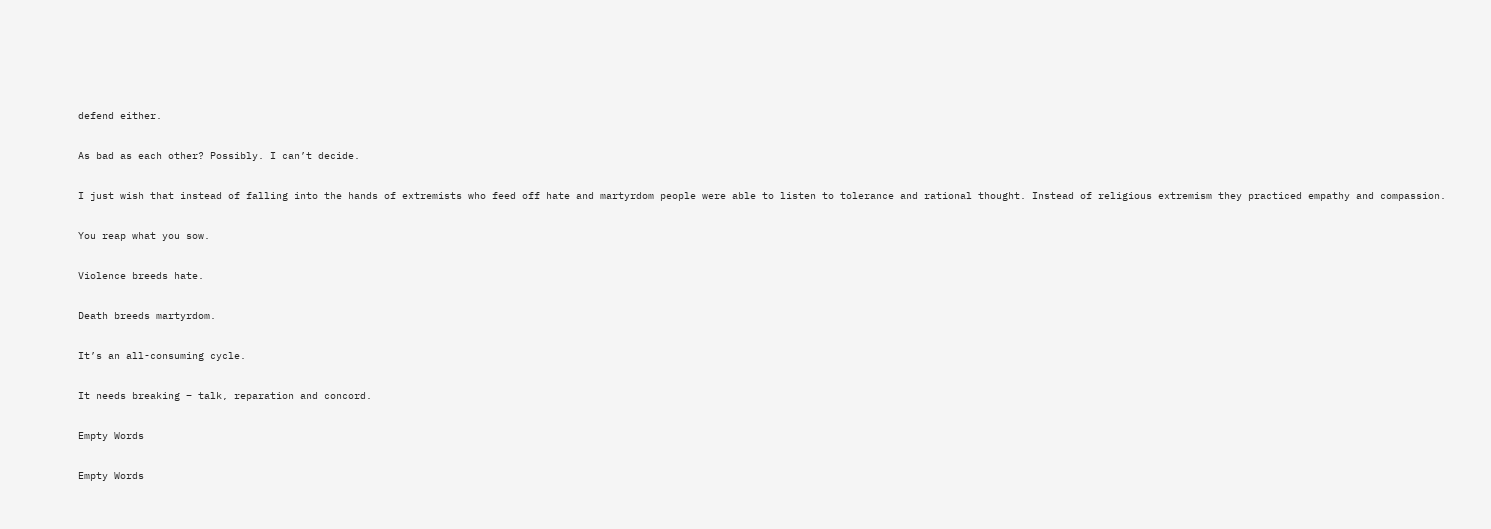defend either.

As bad as each other? Possibly. I can’t decide.

I just wish that instead of falling into the hands of extremists who feed off hate and martyrdom people were able to listen to tolerance and rational thought. Instead of religious extremism they practiced empathy and compassion.

You reap what you sow.

Violence breeds hate.

Death breeds martyrdom.

It’s an all-consuming cycle.

It needs breaking – talk, reparation and concord.

Empty Words

Empty Words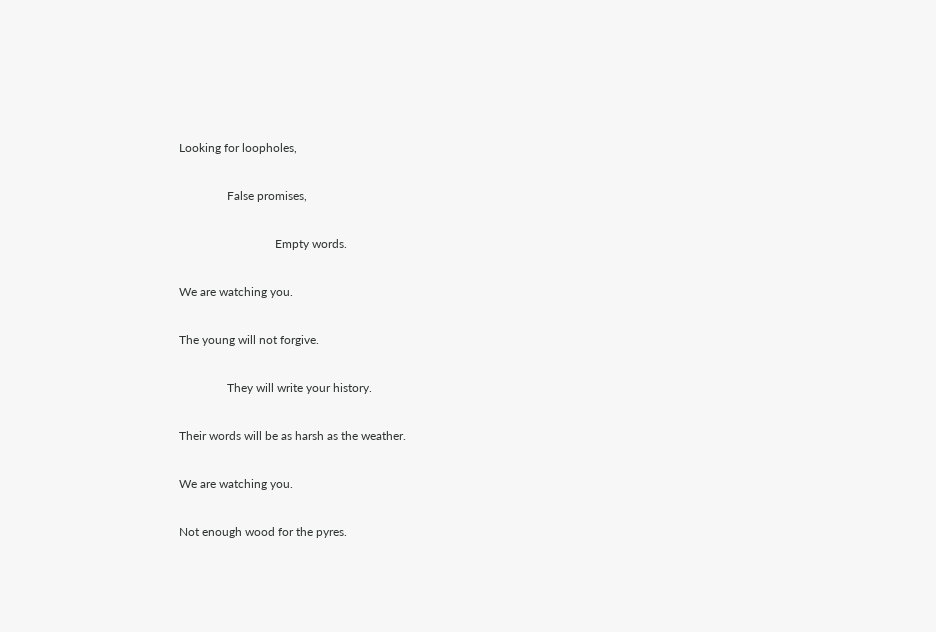Looking for loopholes,

                False promises,

                                Empty words.

We are watching you.

The young will not forgive.

                They will write your history.

Their words will be as harsh as the weather.

We are watching you.

Not enough wood for the pyres.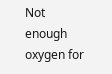Not enough oxygen for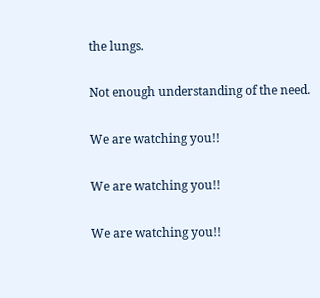the lungs.

Not enough understanding of the need.

We are watching you!!

We are watching you!!

We are watching you!!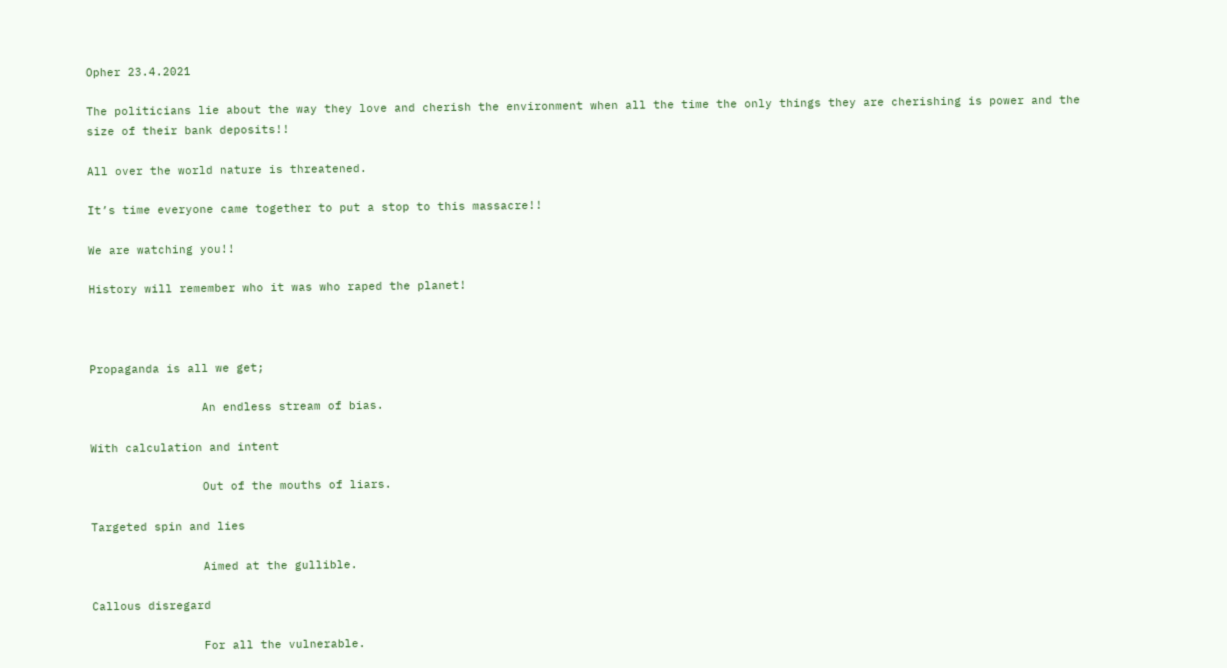Opher 23.4.2021

The politicians lie about the way they love and cherish the environment when all the time the only things they are cherishing is power and the size of their bank deposits!!

All over the world nature is threatened.

It’s time everyone came together to put a stop to this massacre!!

We are watching you!!

History will remember who it was who raped the planet!



Propaganda is all we get;

                An endless stream of bias.

With calculation and intent

                Out of the mouths of liars.

Targeted spin and lies

                Aimed at the gullible.

Callous disregard

                For all the vulnerable.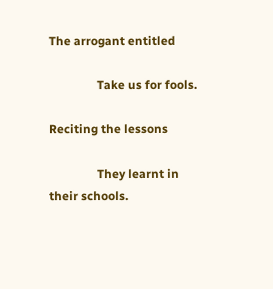The arrogant entitled

                Take us for fools.

Reciting the lessons

                They learnt in their schools.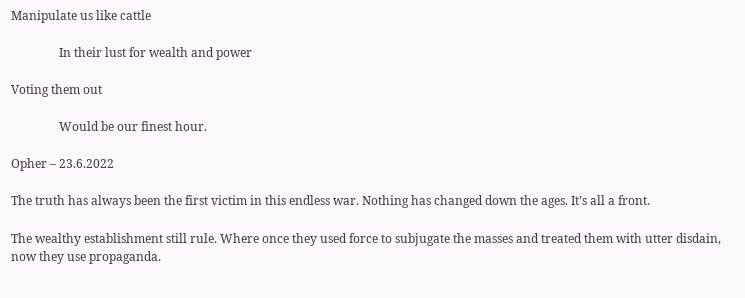Manipulate us like cattle

                In their lust for wealth and power

Voting them out

                Would be our finest hour.

Opher – 23.6.2022

The truth has always been the first victim in this endless war. Nothing has changed down the ages. It’s all a front.

The wealthy establishment still rule. Where once they used force to subjugate the masses and treated them with utter disdain, now they use propaganda.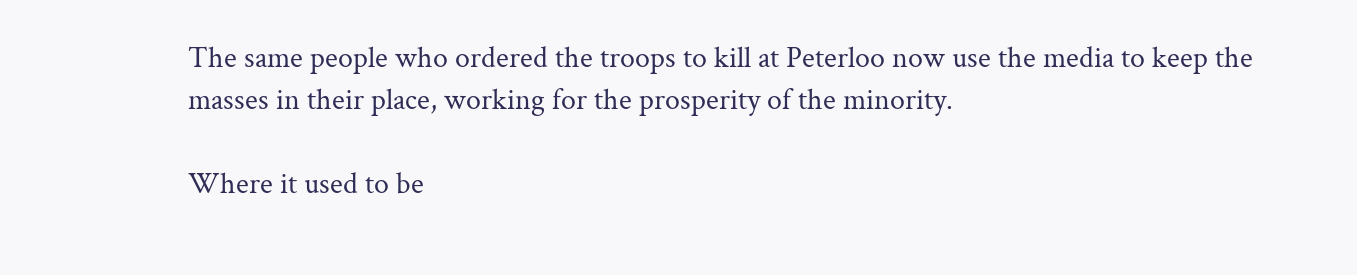The same people who ordered the troops to kill at Peterloo now use the media to keep the masses in their place, working for the prosperity of the minority.

Where it used to be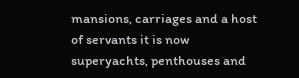mansions, carriages and a host of servants it is now superyachts, penthouses and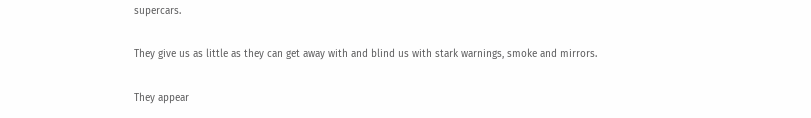supercars.

They give us as little as they can get away with and blind us with stark warnings, smoke and mirrors.

They appear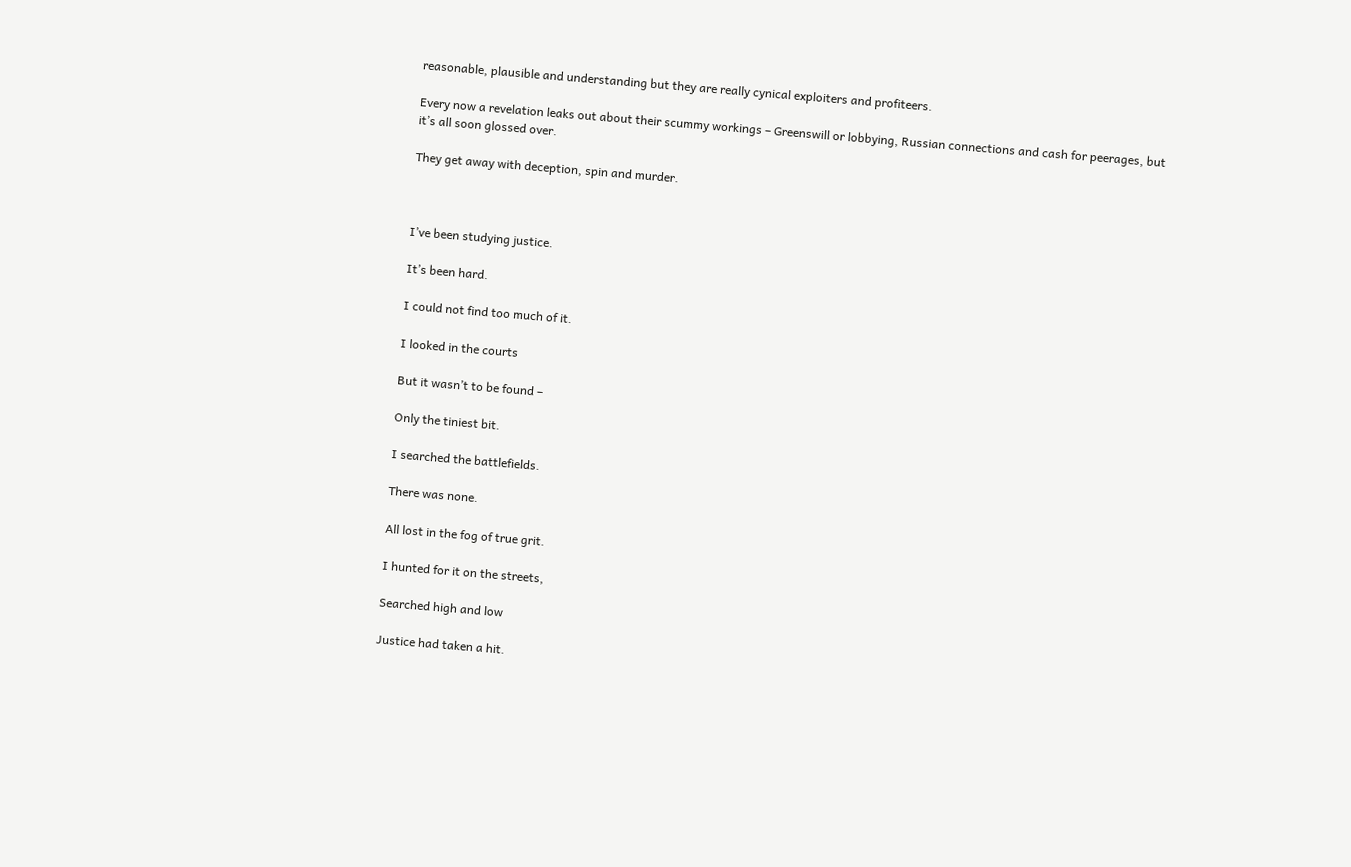reasonable, plausible and understanding but they are really cynical exploiters and profiteers.

Every now a revelation leaks out about their scummy workings – Greenswill or lobbying, Russian connections and cash for peerages, but it’s all soon glossed over.

They get away with deception, spin and murder.



I’ve been studying justice.

It’s been hard.

I could not find too much of it.

I looked in the courts

But it wasn’t to be found –

Only the tiniest bit.

I searched the battlefields.

There was none.

All lost in the fog of true grit.

I hunted for it on the streets,

Searched high and low

Justice had taken a hit.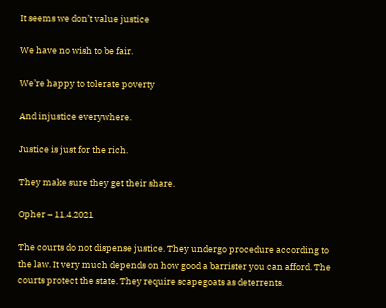It seems we don’t value justice

We have no wish to be fair.

We’re happy to tolerate poverty

And injustice everywhere.

Justice is just for the rich.

They make sure they get their share.

Opher – 11.4.2021

The courts do not dispense justice. They undergo procedure according to the law. It very much depends on how good a barrister you can afford. The courts protect the state. They require scapegoats as deterrents.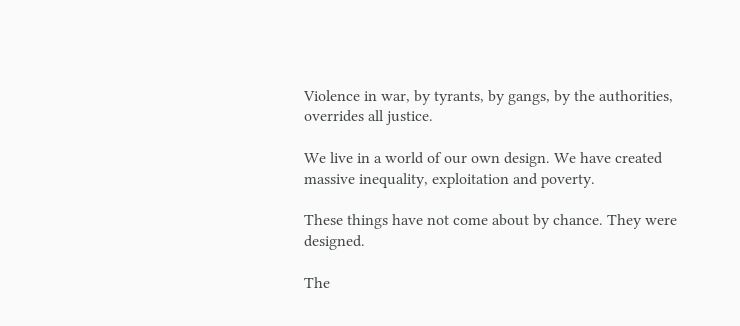Violence in war, by tyrants, by gangs, by the authorities, overrides all justice.

We live in a world of our own design. We have created massive inequality, exploitation and poverty.

These things have not come about by chance. They were designed.

The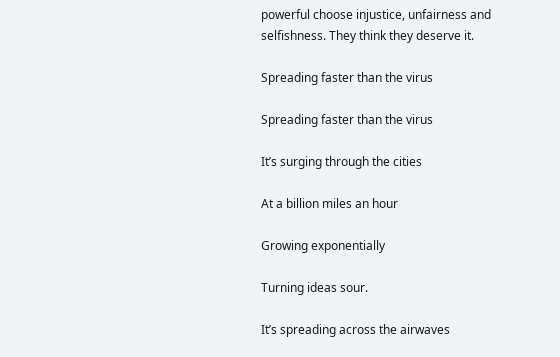powerful choose injustice, unfairness and selfishness. They think they deserve it.

Spreading faster than the virus

Spreading faster than the virus

It’s surging through the cities

At a billion miles an hour

Growing exponentially

Turning ideas sour.

It’s spreading across the airwaves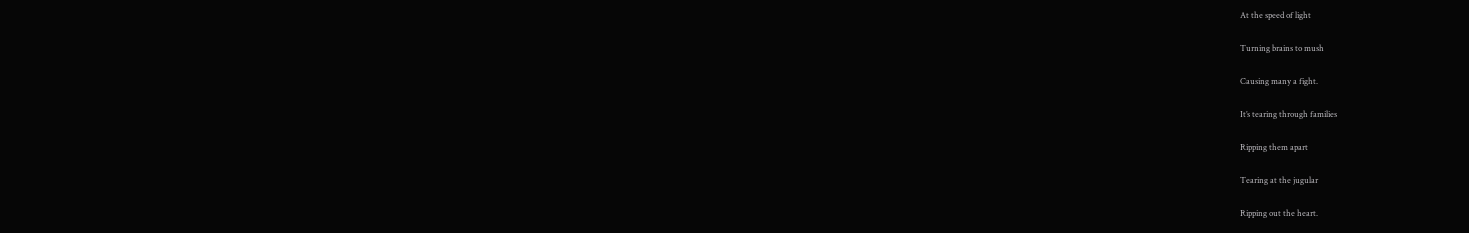At the speed of light

Turning brains to mush

Causing many a fight.

It’s tearing through families

Ripping them apart

Tearing at the jugular

Ripping out the heart.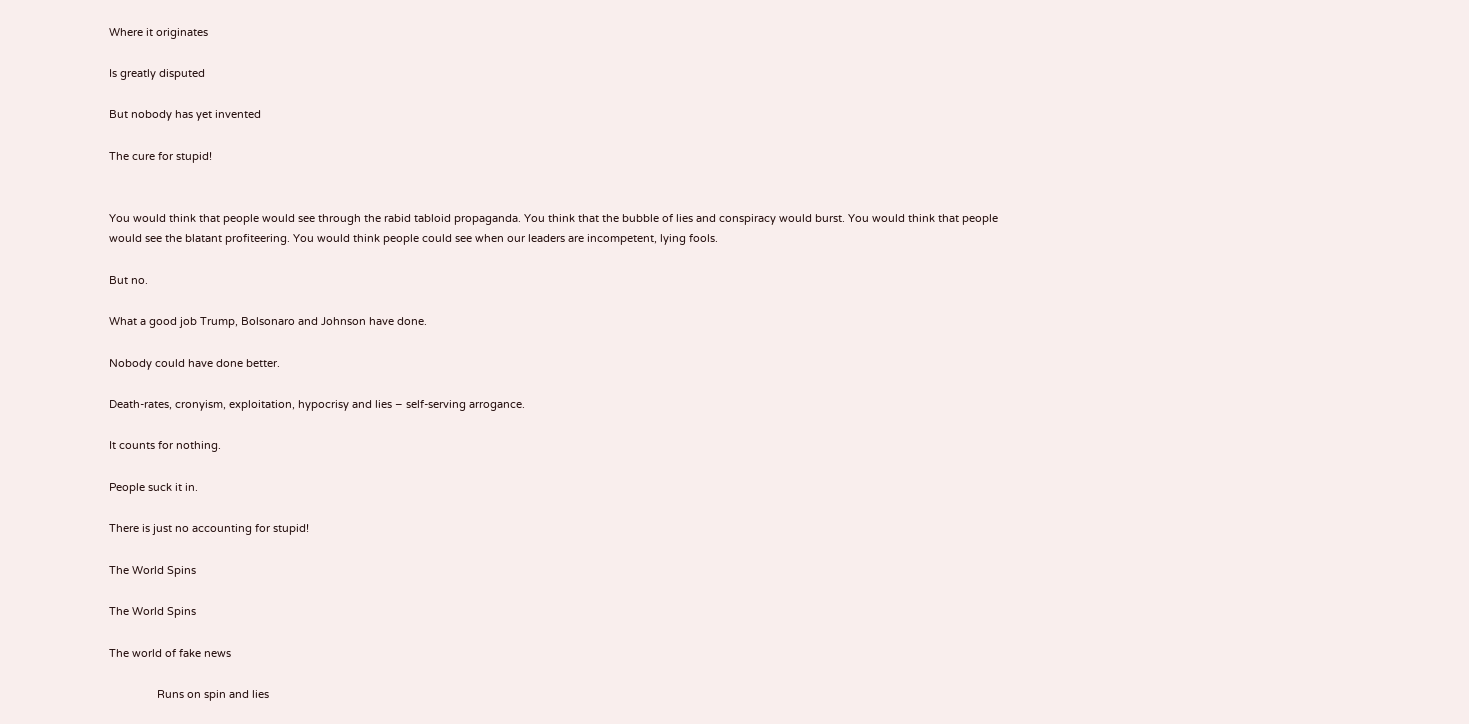Where it originates

Is greatly disputed

But nobody has yet invented

The cure for stupid!


You would think that people would see through the rabid tabloid propaganda. You think that the bubble of lies and conspiracy would burst. You would think that people would see the blatant profiteering. You would think people could see when our leaders are incompetent, lying fools.

But no.

What a good job Trump, Bolsonaro and Johnson have done.

Nobody could have done better.

Death-rates, cronyism, exploitation, hypocrisy and lies – self-serving arrogance.

It counts for nothing.

People suck it in.

There is just no accounting for stupid!

The World Spins

The World Spins

The world of fake news

                Runs on spin and lies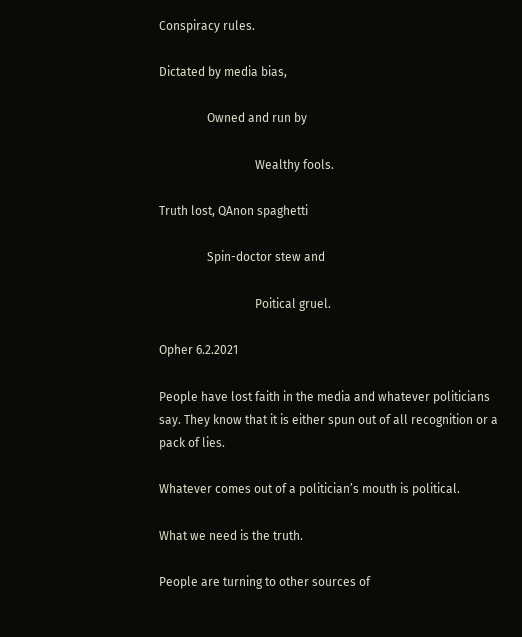Conspiracy rules.

Dictated by media bias,

                Owned and run by

                                Wealthy fools.

Truth lost, QAnon spaghetti

                Spin-doctor stew and

                                Poitical gruel.

Opher 6.2.2021

People have lost faith in the media and whatever politicians say. They know that it is either spun out of all recognition or a pack of lies.

Whatever comes out of a politician’s mouth is political.

What we need is the truth.

People are turning to other sources of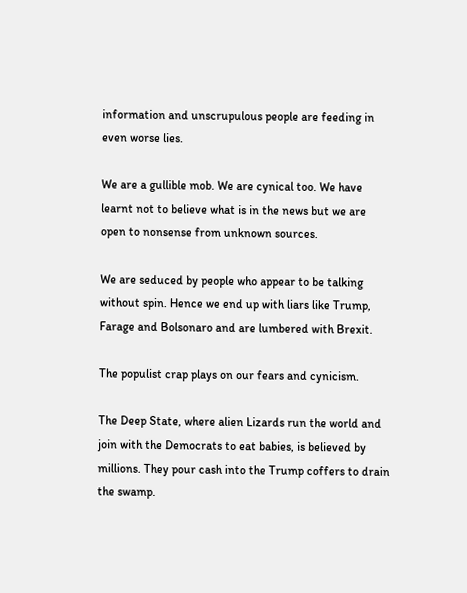information and unscrupulous people are feeding in even worse lies.

We are a gullible mob. We are cynical too. We have learnt not to believe what is in the news but we are open to nonsense from unknown sources.

We are seduced by people who appear to be talking without spin. Hence we end up with liars like Trump, Farage and Bolsonaro and are lumbered with Brexit.

The populist crap plays on our fears and cynicism.

The Deep State, where alien Lizards run the world and join with the Democrats to eat babies, is believed by millions. They pour cash into the Trump coffers to drain the swamp.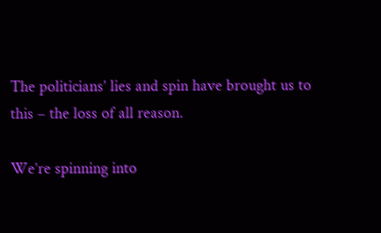The politicians’ lies and spin have brought us to this – the loss of all reason.

We’re spinning into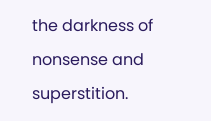the darkness of nonsense and superstition.